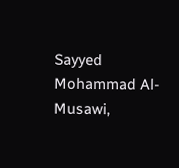Sayyed Mohammad Al-Musawi,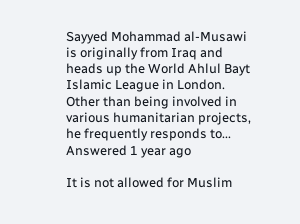Sayyed Mohammad al-Musawi is originally from Iraq and heads up the World Ahlul Bayt Islamic League in London. Other than being involved in various humanitarian projects, he frequently responds to... Answered 1 year ago

It is not allowed for Muslim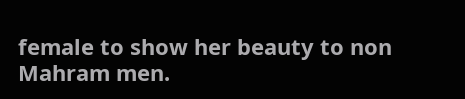female to show her beauty to non Mahram men.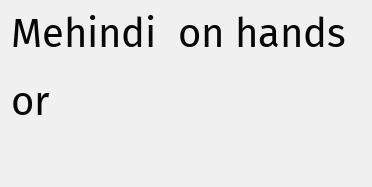Mehindi  on hands or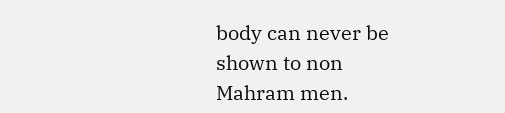body can never be shown to non Mahram men.